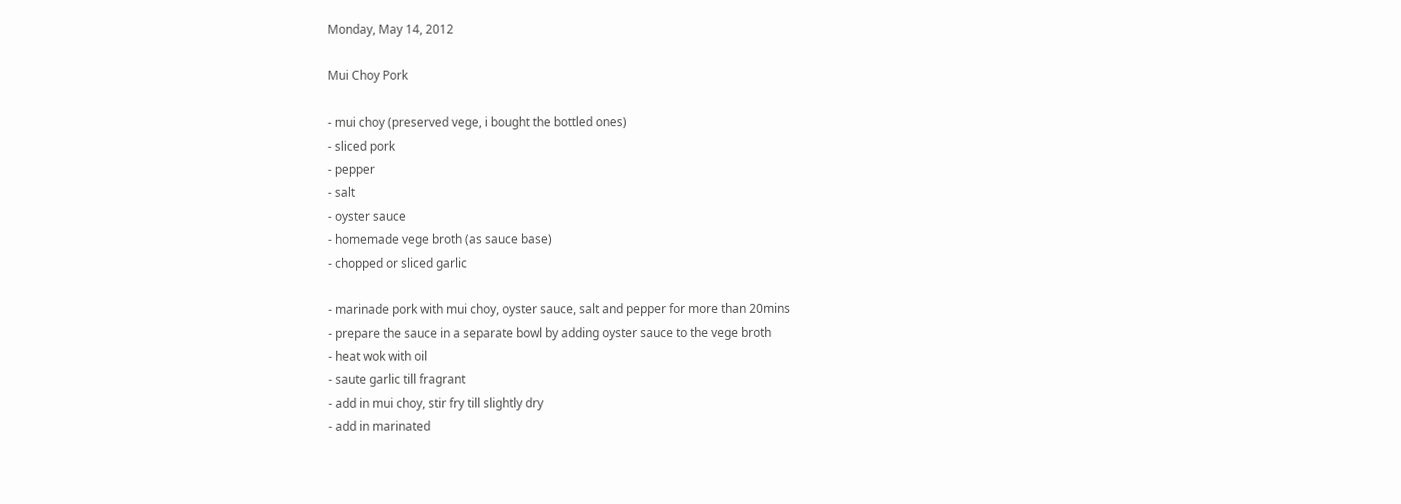Monday, May 14, 2012

Mui Choy Pork

- mui choy (preserved vege, i bought the bottled ones)
- sliced pork
- pepper
- salt
- oyster sauce
- homemade vege broth (as sauce base)
- chopped or sliced garlic

- marinade pork with mui choy, oyster sauce, salt and pepper for more than 20mins
- prepare the sauce in a separate bowl by adding oyster sauce to the vege broth
- heat wok with oil
- saute garlic till fragrant
- add in mui choy, stir fry till slightly dry
- add in marinated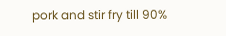pork and stir fry till 90%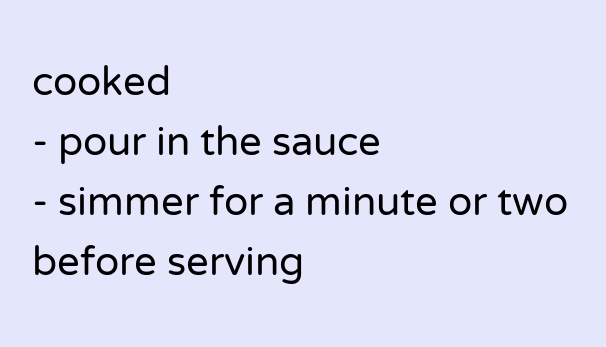cooked
- pour in the sauce
- simmer for a minute or two before serving